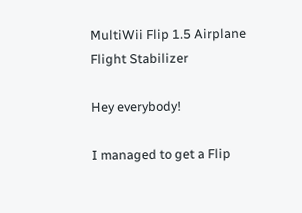MultiWii Flip 1.5 Airplane Flight Stabilizer

Hey everybody!

I managed to get a Flip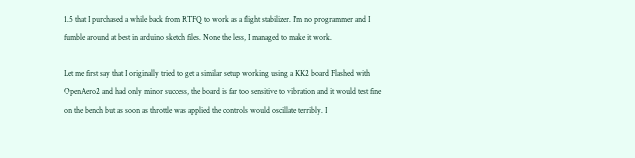1.5 that I purchased a while back from RTFQ to work as a flight stabilizer. I'm no programmer and I fumble around at best in arduino sketch files. None the less, I managed to make it work.

Let me first say that I originally tried to get a similar setup working using a KK2 board Flashed with OpenAero2 and had only minor success, the board is far too sensitive to vibration and it would test fine on the bench but as soon as throttle was applied the controls would oscillate terribly. I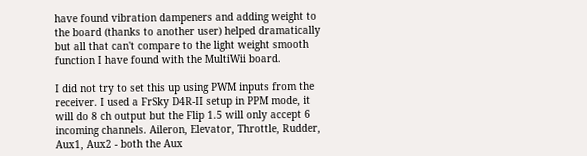have found vibration dampeners and adding weight to the board (thanks to another user) helped dramatically but all that can't compare to the light weight smooth function I have found with the MultiWii board.

I did not try to set this up using PWM inputs from the receiver. I used a FrSky D4R-II setup in PPM mode, it will do 8 ch output but the Flip 1.5 will only accept 6 incoming channels. Aileron, Elevator, Throttle, Rudder, Aux1, Aux2 - both the Aux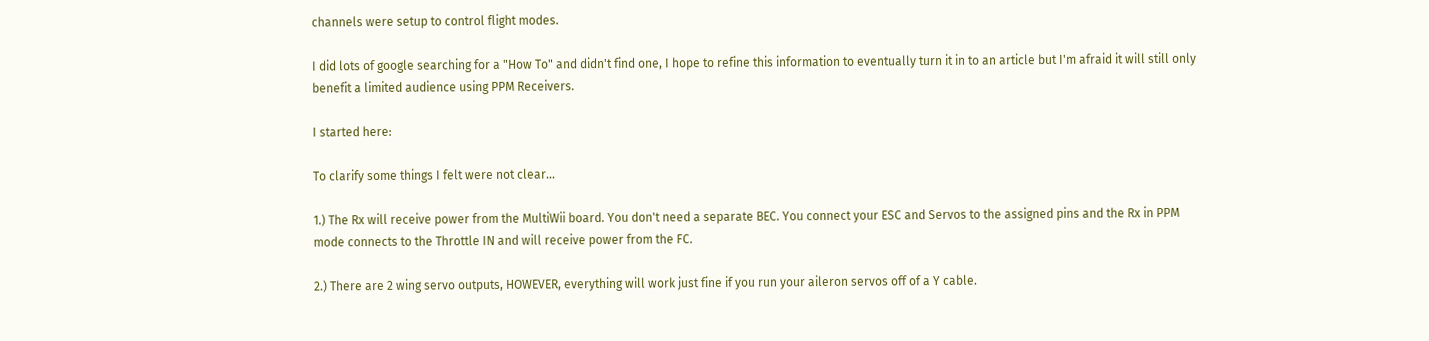channels were setup to control flight modes.

I did lots of google searching for a "How To" and didn't find one, I hope to refine this information to eventually turn it in to an article but I'm afraid it will still only benefit a limited audience using PPM Receivers.

I started here:

To clarify some things I felt were not clear...

1.) The Rx will receive power from the MultiWii board. You don't need a separate BEC. You connect your ESC and Servos to the assigned pins and the Rx in PPM mode connects to the Throttle IN and will receive power from the FC.

2.) There are 2 wing servo outputs, HOWEVER, everything will work just fine if you run your aileron servos off of a Y cable.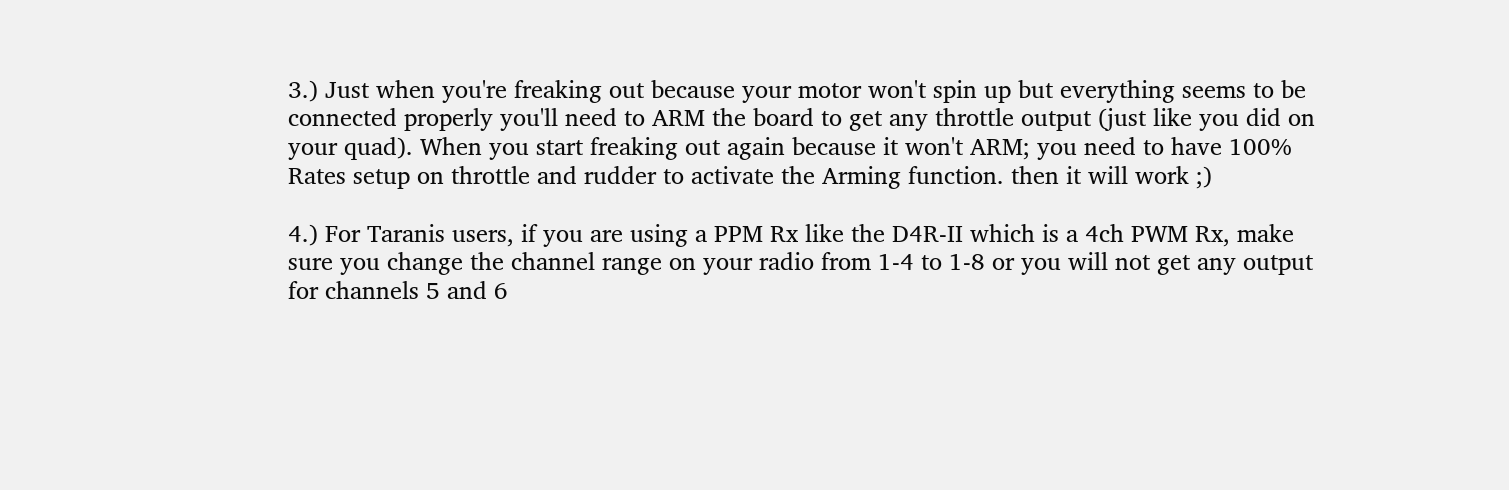3.) Just when you're freaking out because your motor won't spin up but everything seems to be connected properly you'll need to ARM the board to get any throttle output (just like you did on your quad). When you start freaking out again because it won't ARM; you need to have 100% Rates setup on throttle and rudder to activate the Arming function. then it will work ;)

4.) For Taranis users, if you are using a PPM Rx like the D4R-II which is a 4ch PWM Rx, make sure you change the channel range on your radio from 1-4 to 1-8 or you will not get any output for channels 5 and 6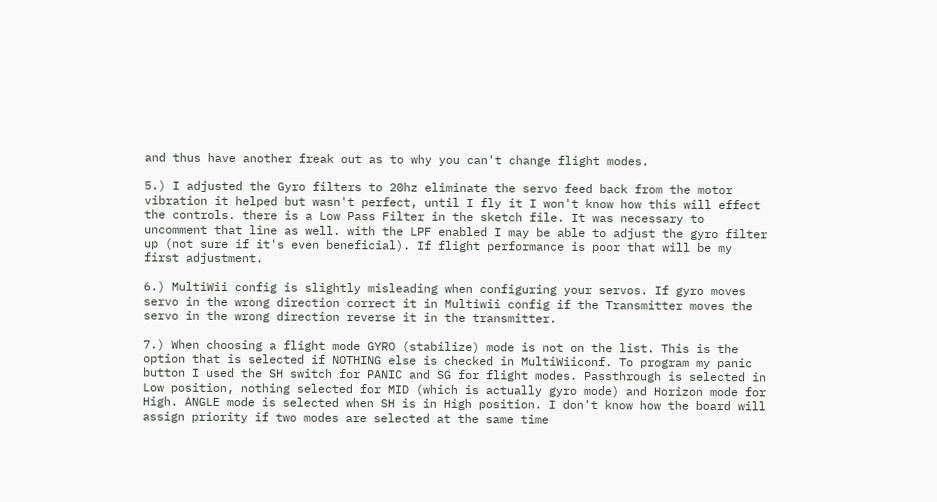and thus have another freak out as to why you can't change flight modes.

5.) I adjusted the Gyro filters to 20hz eliminate the servo feed back from the motor vibration it helped but wasn't perfect, until I fly it I won't know how this will effect the controls. there is a Low Pass Filter in the sketch file. It was necessary to uncomment that line as well. with the LPF enabled I may be able to adjust the gyro filter up (not sure if it's even beneficial). If flight performance is poor that will be my first adjustment.

6.) MultiWii config is slightly misleading when configuring your servos. If gyro moves servo in the wrong direction correct it in Multiwii config if the Transmitter moves the servo in the wrong direction reverse it in the transmitter.

7.) When choosing a flight mode GYRO (stabilize) mode is not on the list. This is the option that is selected if NOTHING else is checked in MultiWiiconf. To program my panic button I used the SH switch for PANIC and SG for flight modes. Passthrough is selected in Low position, nothing selected for MID (which is actually gyro mode) and Horizon mode for High. ANGLE mode is selected when SH is in High position. I don't know how the board will assign priority if two modes are selected at the same time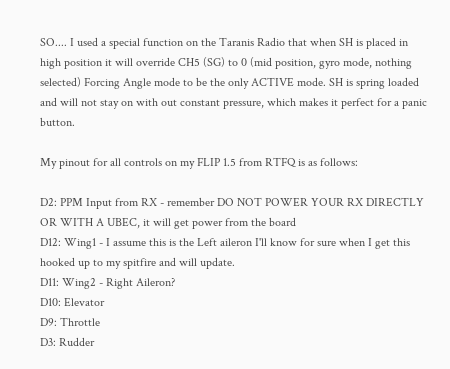SO.... I used a special function on the Taranis Radio that when SH is placed in high position it will override CH5 (SG) to 0 (mid position, gyro mode, nothing selected) Forcing Angle mode to be the only ACTIVE mode. SH is spring loaded and will not stay on with out constant pressure, which makes it perfect for a panic button.

My pinout for all controls on my FLIP 1.5 from RTFQ is as follows:

D2: PPM Input from RX - remember DO NOT POWER YOUR RX DIRECTLY OR WITH A UBEC, it will get power from the board
D12: Wing1 - I assume this is the Left aileron I'll know for sure when I get this hooked up to my spitfire and will update.
D11: Wing2 - Right Aileron?
D10: Elevator
D9: Throttle
D3: Rudder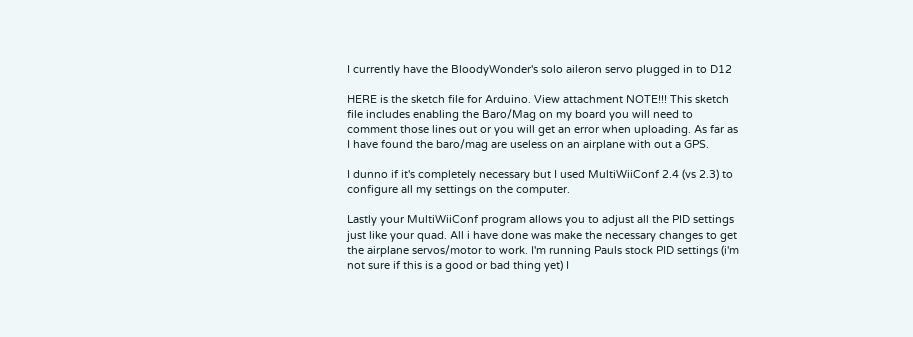I currently have the BloodyWonder's solo aileron servo plugged in to D12

HERE is the sketch file for Arduino. View attachment NOTE!!! This sketch file includes enabling the Baro/Mag on my board you will need to comment those lines out or you will get an error when uploading. As far as I have found the baro/mag are useless on an airplane with out a GPS.

I dunno if it's completely necessary but I used MultiWiiConf 2.4 (vs 2.3) to configure all my settings on the computer.

Lastly your MultiWiiConf program allows you to adjust all the PID settings just like your quad. All i have done was make the necessary changes to get the airplane servos/motor to work. I'm running Pauls stock PID settings (i'm not sure if this is a good or bad thing yet) I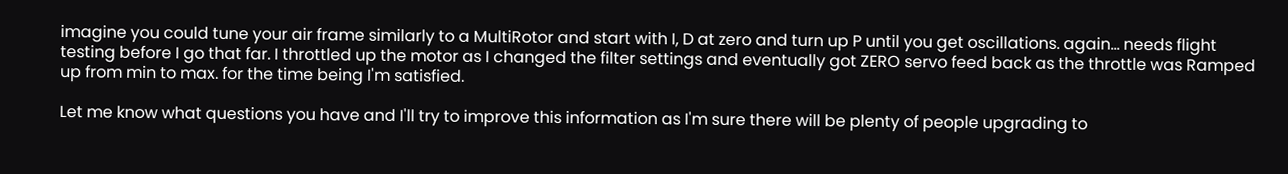imagine you could tune your air frame similarly to a MultiRotor and start with I, D at zero and turn up P until you get oscillations. again... needs flight testing before I go that far. I throttled up the motor as I changed the filter settings and eventually got ZERO servo feed back as the throttle was Ramped up from min to max. for the time being I'm satisfied.

Let me know what questions you have and I'll try to improve this information as I'm sure there will be plenty of people upgrading to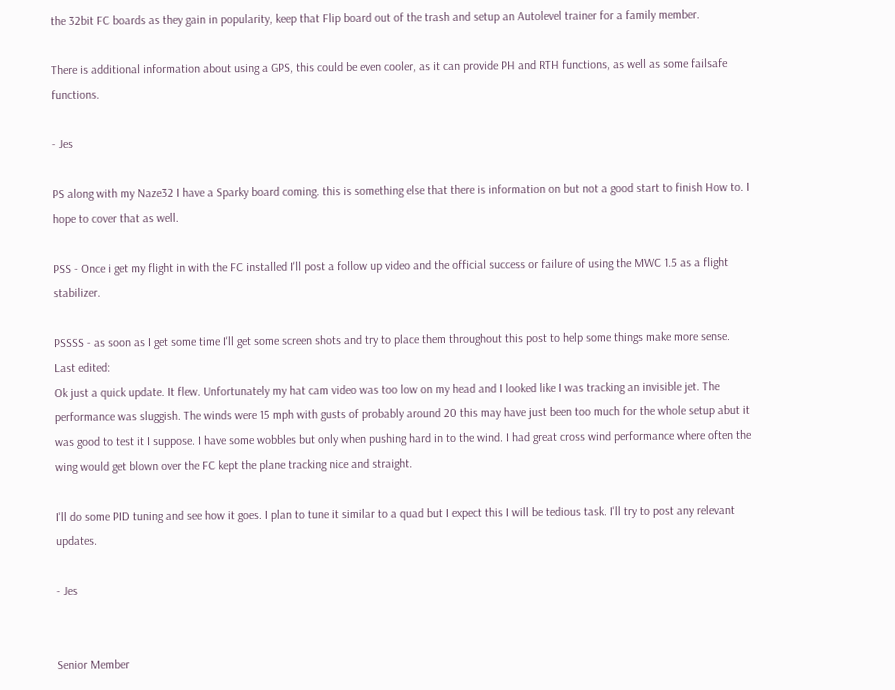the 32bit FC boards as they gain in popularity, keep that Flip board out of the trash and setup an Autolevel trainer for a family member.

There is additional information about using a GPS, this could be even cooler, as it can provide PH and RTH functions, as well as some failsafe functions.

- Jes

PS along with my Naze32 I have a Sparky board coming. this is something else that there is information on but not a good start to finish How to. I hope to cover that as well.

PSS - Once i get my flight in with the FC installed I'll post a follow up video and the official success or failure of using the MWC 1.5 as a flight stabilizer.

PSSSS - as soon as I get some time I'll get some screen shots and try to place them throughout this post to help some things make more sense.
Last edited:
Ok just a quick update. It flew. Unfortunately my hat cam video was too low on my head and I looked like I was tracking an invisible jet. The performance was sluggish. The winds were 15 mph with gusts of probably around 20 this may have just been too much for the whole setup abut it was good to test it I suppose. I have some wobbles but only when pushing hard in to the wind. I had great cross wind performance where often the wing would get blown over the FC kept the plane tracking nice and straight.

I'll do some PID tuning and see how it goes. I plan to tune it similar to a quad but I expect this I will be tedious task. I'll try to post any relevant updates.

- Jes


Senior Member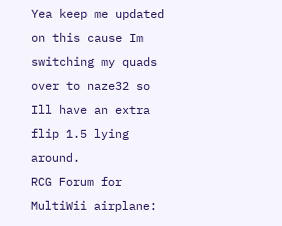Yea keep me updated on this cause Im switching my quads over to naze32 so Ill have an extra flip 1.5 lying around.
RCG Forum for MultiWii airplane: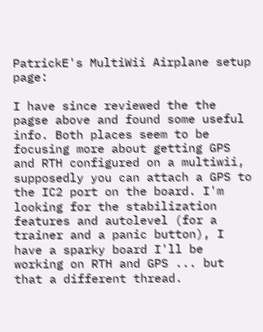PatrickE's MultiWii Airplane setup page:

I have since reviewed the the pagse above and found some useful info. Both places seem to be focusing more about getting GPS and RTH configured on a multiwii, supposedly you can attach a GPS to the IC2 port on the board. I'm looking for the stabilization features and autolevel (for a trainer and a panic button), I have a sparky board I'll be working on RTH and GPS ... but that a different thread.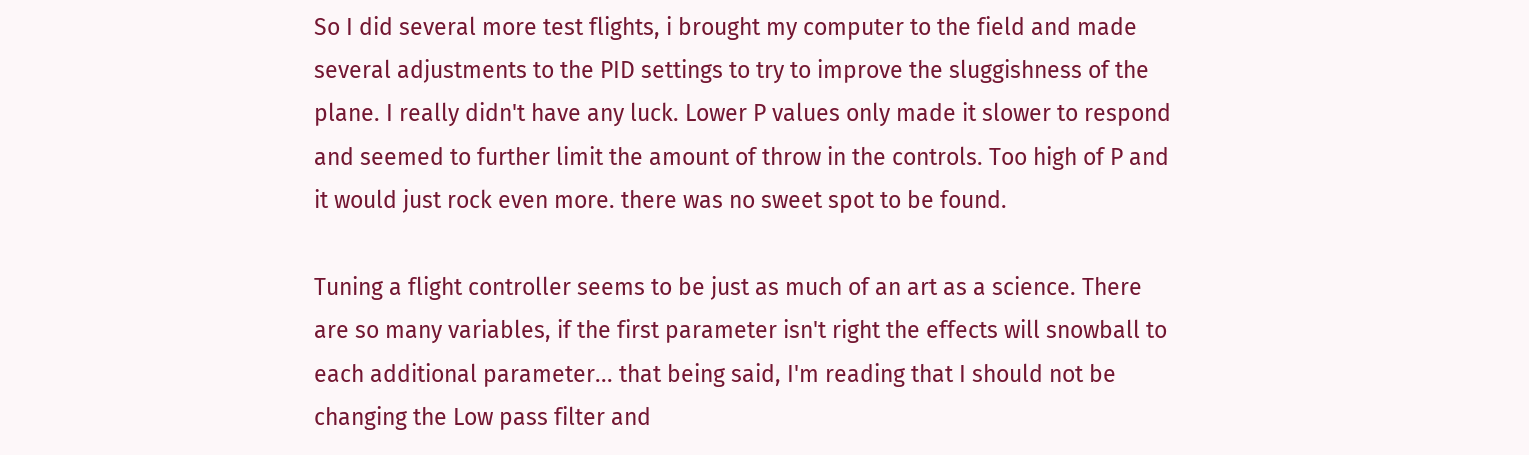So I did several more test flights, i brought my computer to the field and made several adjustments to the PID settings to try to improve the sluggishness of the plane. I really didn't have any luck. Lower P values only made it slower to respond and seemed to further limit the amount of throw in the controls. Too high of P and it would just rock even more. there was no sweet spot to be found.

Tuning a flight controller seems to be just as much of an art as a science. There are so many variables, if the first parameter isn't right the effects will snowball to each additional parameter... that being said, I'm reading that I should not be changing the Low pass filter and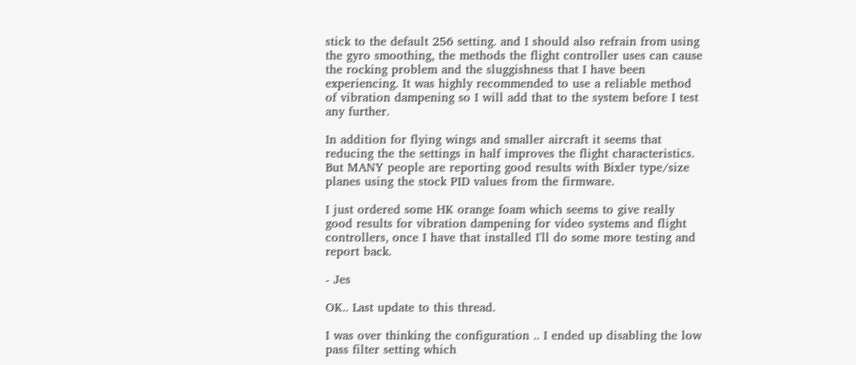stick to the default 256 setting. and I should also refrain from using the gyro smoothing, the methods the flight controller uses can cause the rocking problem and the sluggishness that I have been experiencing. It was highly recommended to use a reliable method of vibration dampening so I will add that to the system before I test any further.

In addition for flying wings and smaller aircraft it seems that reducing the the settings in half improves the flight characteristics. But MANY people are reporting good results with Bixler type/size planes using the stock PID values from the firmware.

I just ordered some HK orange foam which seems to give really good results for vibration dampening for video systems and flight controllers, once I have that installed I'll do some more testing and report back.

- Jes

OK.. Last update to this thread.

I was over thinking the configuration .. I ended up disabling the low pass filter setting which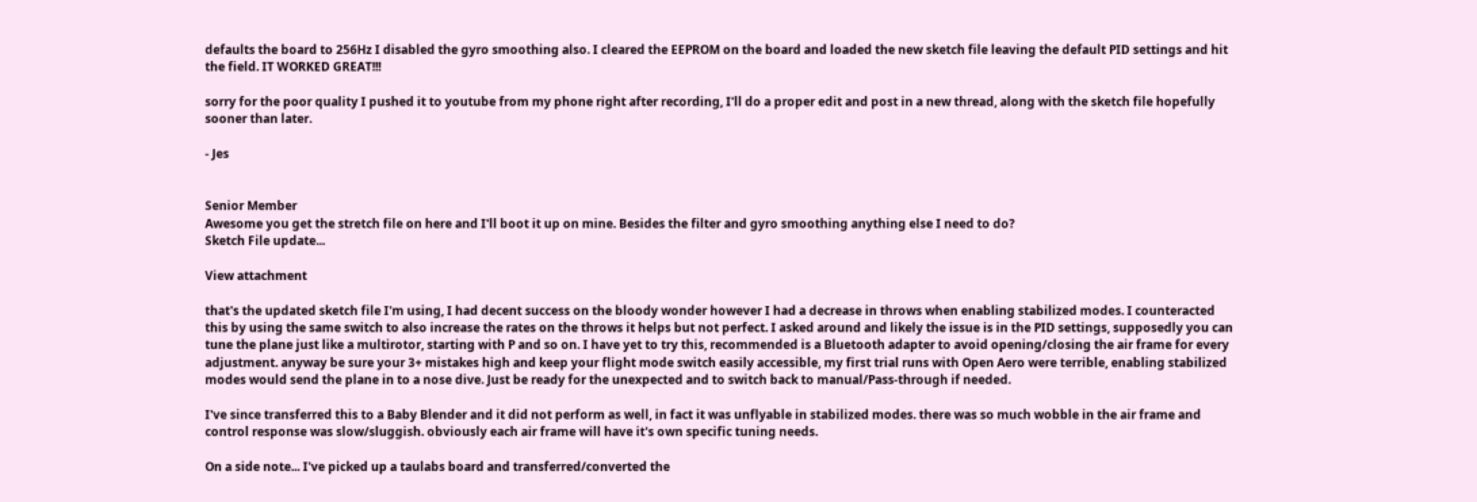defaults the board to 256Hz I disabled the gyro smoothing also. I cleared the EEPROM on the board and loaded the new sketch file leaving the default PID settings and hit the field. IT WORKED GREAT!!!

sorry for the poor quality I pushed it to youtube from my phone right after recording, I'll do a proper edit and post in a new thread, along with the sketch file hopefully sooner than later.

- Jes


Senior Member
Awesome you get the stretch file on here and I'll boot it up on mine. Besides the filter and gyro smoothing anything else I need to do?
Sketch File update...

View attachment

that's the updated sketch file I'm using, I had decent success on the bloody wonder however I had a decrease in throws when enabling stabilized modes. I counteracted this by using the same switch to also increase the rates on the throws it helps but not perfect. I asked around and likely the issue is in the PID settings, supposedly you can tune the plane just like a multirotor, starting with P and so on. I have yet to try this, recommended is a Bluetooth adapter to avoid opening/closing the air frame for every adjustment. anyway be sure your 3+ mistakes high and keep your flight mode switch easily accessible, my first trial runs with Open Aero were terrible, enabling stabilized modes would send the plane in to a nose dive. Just be ready for the unexpected and to switch back to manual/Pass-through if needed.

I've since transferred this to a Baby Blender and it did not perform as well, in fact it was unflyable in stabilized modes. there was so much wobble in the air frame and control response was slow/sluggish. obviously each air frame will have it's own specific tuning needs.

On a side note... I've picked up a taulabs board and transferred/converted the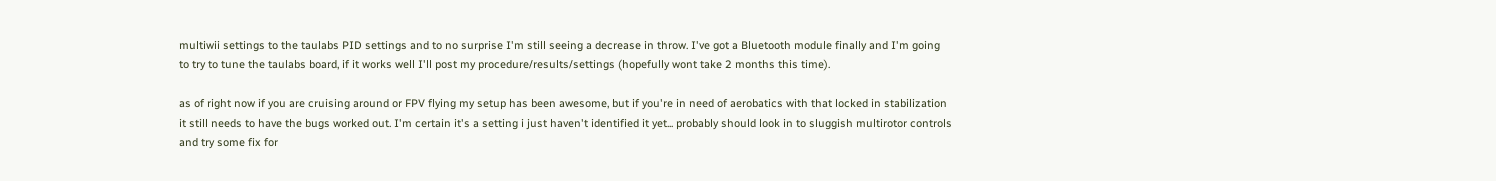multiwii settings to the taulabs PID settings and to no surprise I'm still seeing a decrease in throw. I've got a Bluetooth module finally and I'm going to try to tune the taulabs board, if it works well I'll post my procedure/results/settings (hopefully wont take 2 months this time).

as of right now if you are cruising around or FPV flying my setup has been awesome, but if you're in need of aerobatics with that locked in stabilization it still needs to have the bugs worked out. I'm certain it's a setting i just haven't identified it yet... probably should look in to sluggish multirotor controls and try some fix for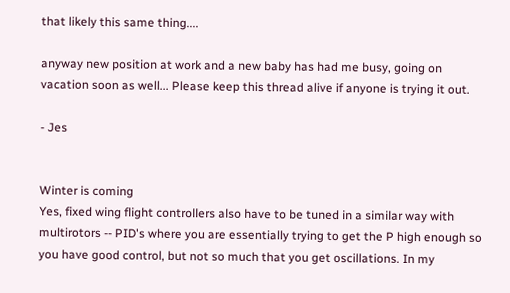that likely this same thing....

anyway new position at work and a new baby has had me busy, going on vacation soon as well... Please keep this thread alive if anyone is trying it out.

- Jes


Winter is coming
Yes, fixed wing flight controllers also have to be tuned in a similar way with multirotors -- PID's where you are essentially trying to get the P high enough so you have good control, but not so much that you get oscillations. In my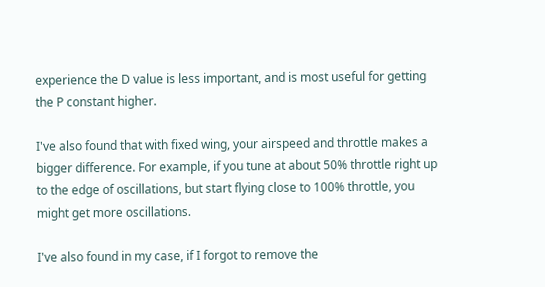experience the D value is less important, and is most useful for getting the P constant higher.

I've also found that with fixed wing, your airspeed and throttle makes a bigger difference. For example, if you tune at about 50% throttle right up to the edge of oscillations, but start flying close to 100% throttle, you might get more oscillations.

I've also found in my case, if I forgot to remove the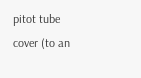pitot tube cover (to an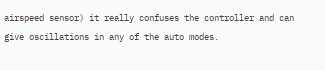airspeed sensor) it really confuses the controller and can give oscillations in any of the auto modes.